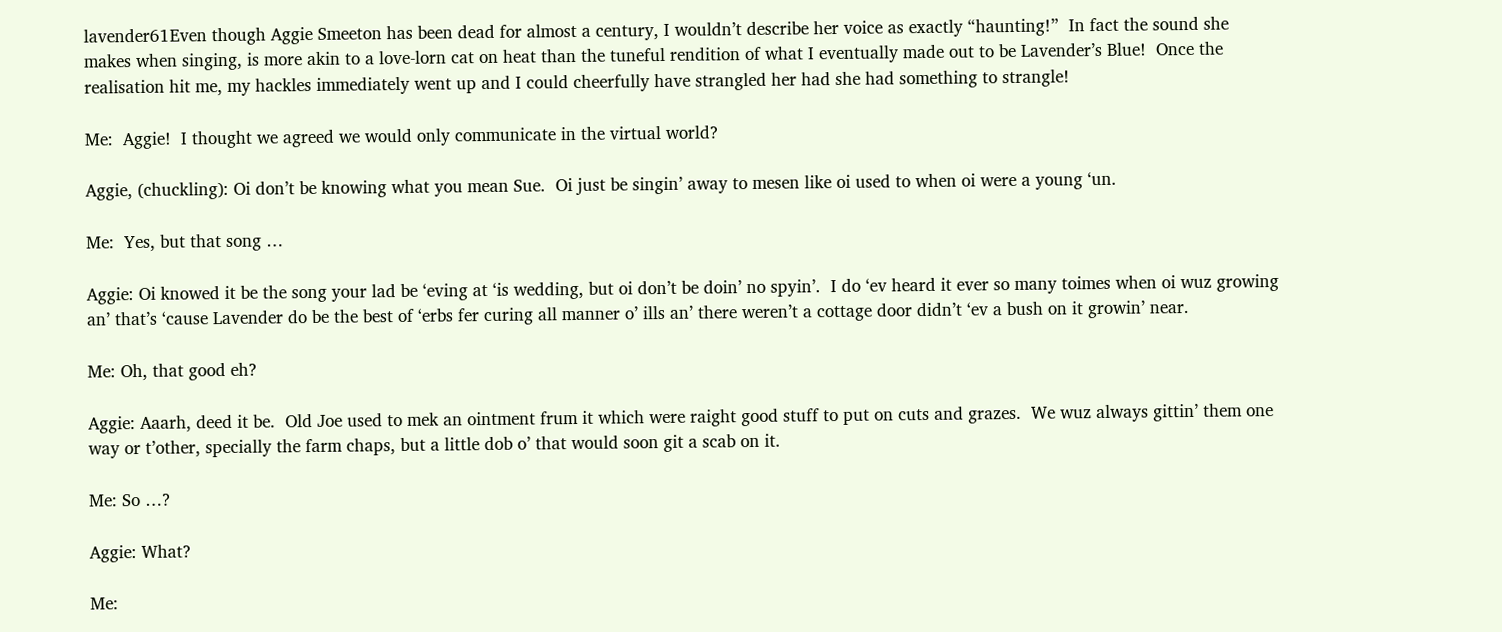lavender61Even though Aggie Smeeton has been dead for almost a century, I wouldn’t describe her voice as exactly “haunting!”  In fact the sound she makes when singing, is more akin to a love-lorn cat on heat than the tuneful rendition of what I eventually made out to be Lavender’s Blue!  Once the realisation hit me, my hackles immediately went up and I could cheerfully have strangled her had she had something to strangle!

Me:  Aggie!  I thought we agreed we would only communicate in the virtual world?

Aggie, (chuckling): Oi don’t be knowing what you mean Sue.  Oi just be singin’ away to mesen like oi used to when oi were a young ‘un.

Me:  Yes, but that song …

Aggie: Oi knowed it be the song your lad be ‘eving at ‘is wedding, but oi don’t be doin’ no spyin’.  I do ‘ev heard it ever so many toimes when oi wuz growing an’ that’s ‘cause Lavender do be the best of ‘erbs fer curing all manner o’ ills an’ there weren’t a cottage door didn’t ‘ev a bush on it growin’ near.

Me: Oh, that good eh?

Aggie: Aaarh, deed it be.  Old Joe used to mek an ointment frum it which were raight good stuff to put on cuts and grazes.  We wuz always gittin’ them one way or t’other, specially the farm chaps, but a little dob o’ that would soon git a scab on it.

Me: So …?

Aggie: What?

Me: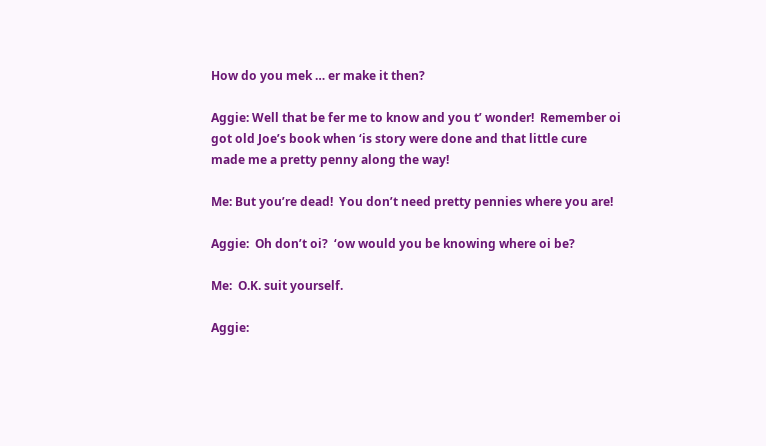How do you mek … er make it then?

Aggie: Well that be fer me to know and you t’ wonder!  Remember oi got old Joe’s book when ‘is story were done and that little cure made me a pretty penny along the way!

Me: But you’re dead!  You don’t need pretty pennies where you are!

Aggie:  Oh don’t oi?  ‘ow would you be knowing where oi be?

Me:  O.K. suit yourself.

Aggie: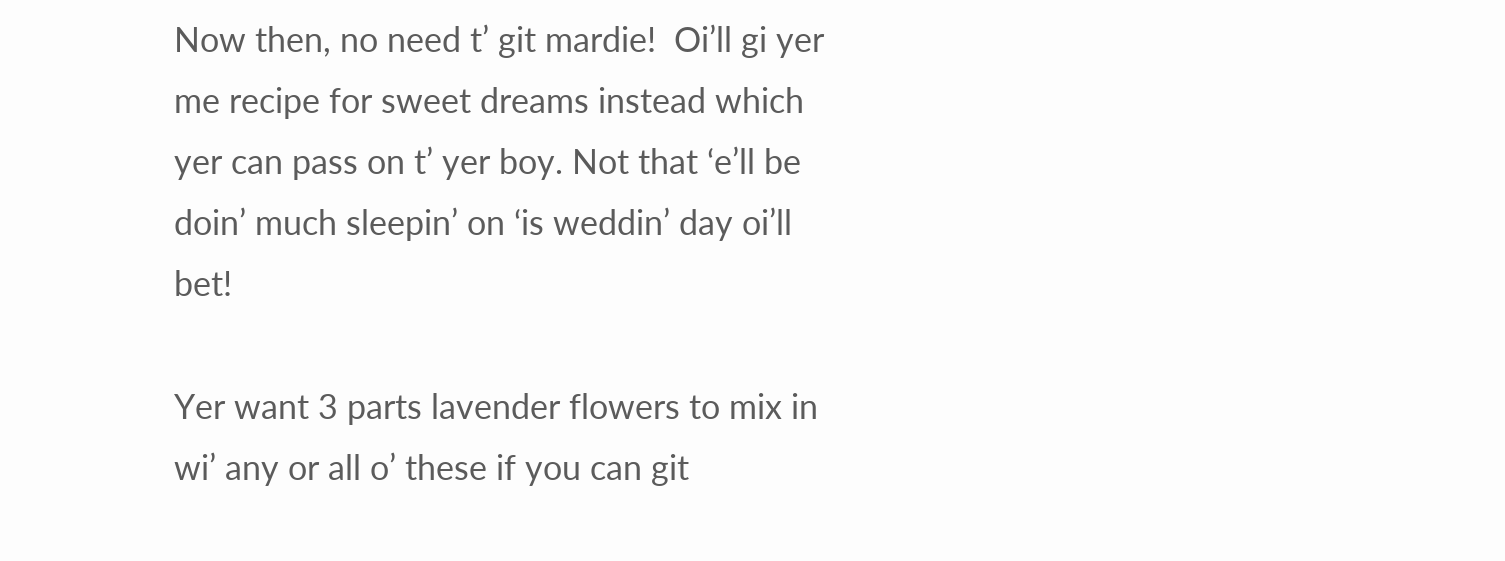Now then, no need t’ git mardie!  Oi’ll gi yer me recipe for sweet dreams instead which yer can pass on t’ yer boy. Not that ‘e’ll be doin’ much sleepin’ on ‘is weddin’ day oi’ll bet!

Yer want 3 parts lavender flowers to mix in wi’ any or all o’ these if you can git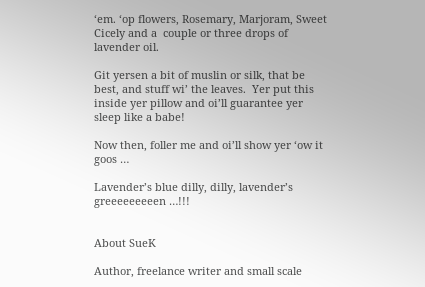‘em. ‘op flowers, Rosemary, Marjoram, Sweet Cicely and a  couple or three drops of lavender oil.

Git yersen a bit of muslin or silk, that be best, and stuff wi’ the leaves.  Yer put this inside yer pillow and oi’ll guarantee yer sleep like a babe!

Now then, foller me and oi’ll show yer ‘ow it goos …

Lavender’s blue dilly, dilly, lavender’s greeeeeeeeen …!!!


About SueK

Author, freelance writer and small scale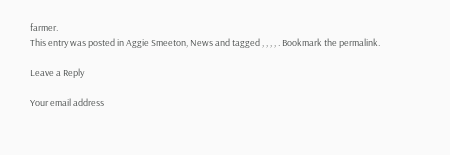farmer.
This entry was posted in Aggie Smeeton, News and tagged , , , , . Bookmark the permalink.

Leave a Reply

Your email address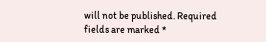will not be published. Required fields are marked *